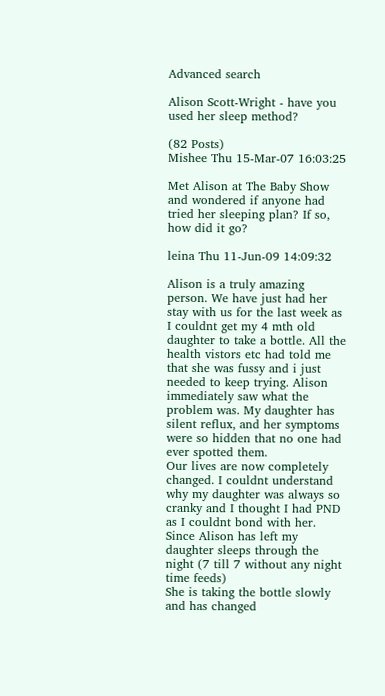Advanced search

Alison Scott-Wright - have you used her sleep method?

(82 Posts)
Mishee Thu 15-Mar-07 16:03:25

Met Alison at The Baby Show and wondered if anyone had tried her sleeping plan? If so, how did it go?

leina Thu 11-Jun-09 14:09:32

Alison is a truly amazing person. We have just had her stay with us for the last week as I couldnt get my 4 mth old daughter to take a bottle. All the health vistors etc had told me that she was fussy and i just needed to keep trying. Alison immediately saw what the problem was. My daughter has silent reflux, and her symptoms were so hidden that no one had ever spotted them.
Our lives are now completely changed. I couldnt understand why my daughter was always so cranky and I thought I had PND as I couldnt bond with her. Since Alison has left my daughter sleeps through the night (7 till 7 without any night time feeds)
She is taking the bottle slowly and has changed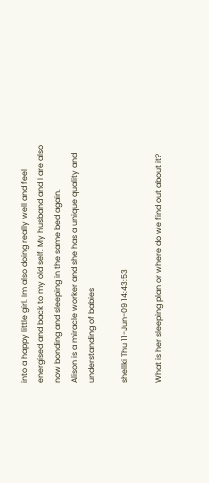into a happy little girl. Im also doing really well and feel energised and back to my old self. My husband and I are also now bonding and sleeping in the same bed again.
Alison is a miracle worker and she has a unique quality and understanding of babies

shellki Thu 11-Jun-09 14:43:53

What is her sleeping plan or where do we find out about it?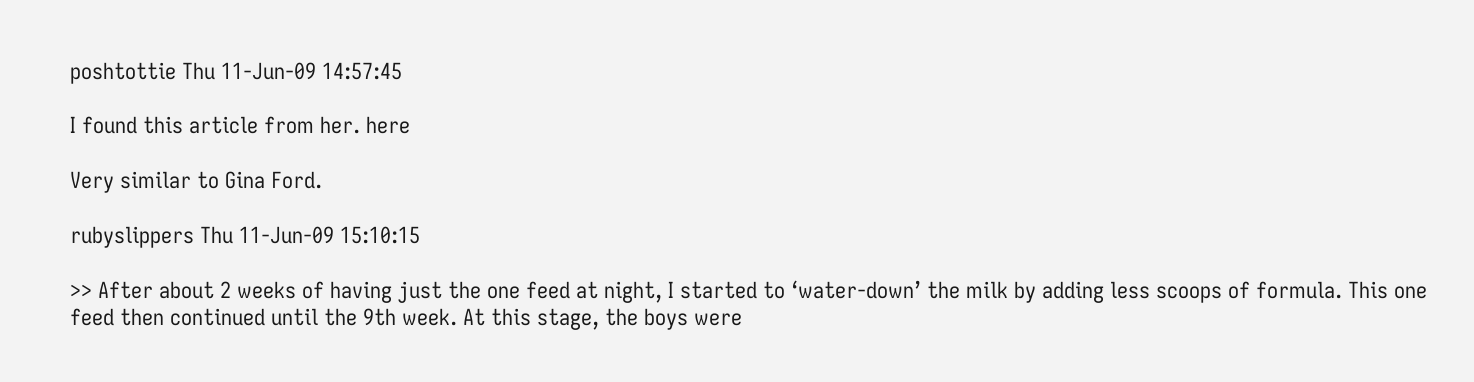poshtottie Thu 11-Jun-09 14:57:45

I found this article from her. here

Very similar to Gina Ford.

rubyslippers Thu 11-Jun-09 15:10:15

>> After about 2 weeks of having just the one feed at night, I started to ‘water-down’ the milk by adding less scoops of formula. This one feed then continued until the 9th week. At this stage, the boys were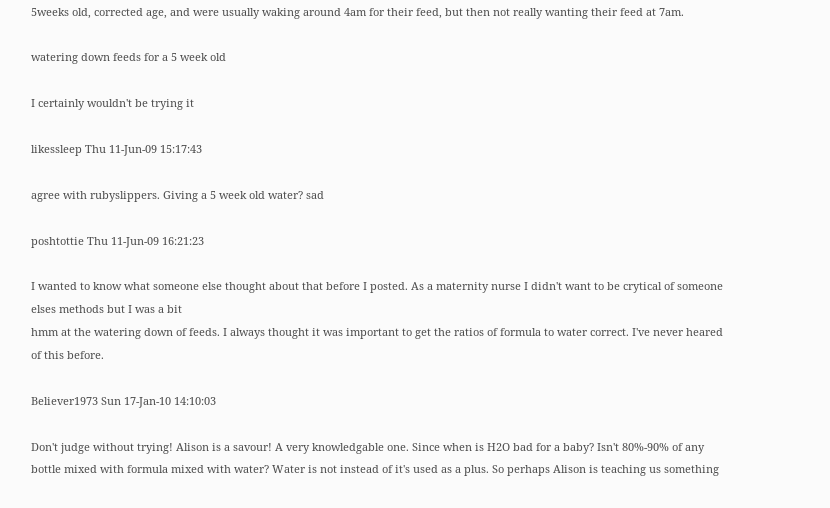5weeks old, corrected age, and were usually waking around 4am for their feed, but then not really wanting their feed at 7am.

watering down feeds for a 5 week old

I certainly wouldn't be trying it

likessleep Thu 11-Jun-09 15:17:43

agree with rubyslippers. Giving a 5 week old water? sad

poshtottie Thu 11-Jun-09 16:21:23

I wanted to know what someone else thought about that before I posted. As a maternity nurse I didn't want to be crytical of someone elses methods but I was a bit
hmm at the watering down of feeds. I always thought it was important to get the ratios of formula to water correct. I've never heared of this before.

Believer1973 Sun 17-Jan-10 14:10:03

Don't judge without trying! Alison is a savour! A very knowledgable one. Since when is H2O bad for a baby? Isn't 80%-90% of any bottle mixed with formula mixed with water? Water is not instead of it's used as a plus. So perhaps Alison is teaching us something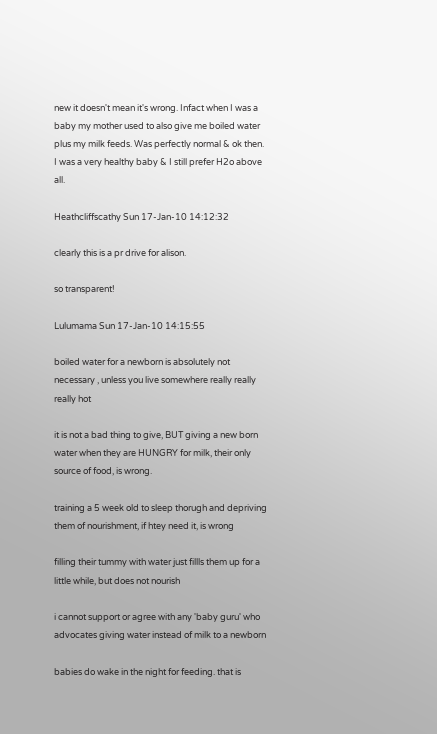new it doesn't mean it's wrong. Infact when I was a baby my mother used to also give me boiled water plus my milk feeds. Was perfectly normal & ok then. I was a very healthy baby & I still prefer H2o above all.

Heathcliffscathy Sun 17-Jan-10 14:12:32

clearly this is a pr drive for alison.

so transparent!

Lulumama Sun 17-Jan-10 14:15:55

boiled water for a newborn is absolutely not necessary , unless you live somewhere really really really hot

it is not a bad thing to give, BUT giving a new born water when they are HUNGRY for milk, their only source of food, is wrong.

training a 5 week old to sleep thorugh and depriving them of nourishment, if htey need it, is wrong

filling their tummy with water just fillls them up for a little while, but does not nourish

i cannot support or agree with any 'baby guru' who advocates giving water instead of milk to a newborn

babies do wake in the night for feeding. that is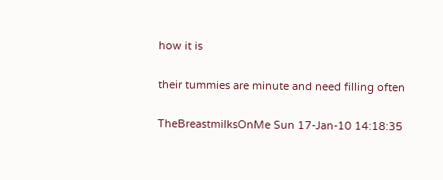how it is

their tummies are minute and need filling often

TheBreastmilksOnMe Sun 17-Jan-10 14:18:35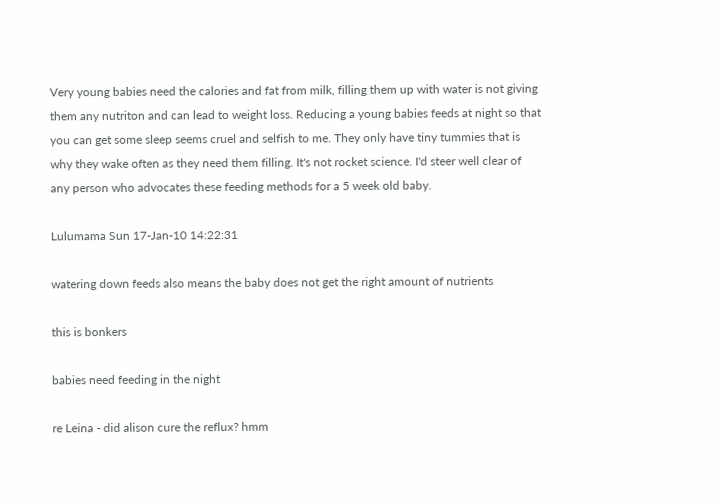Very young babies need the calories and fat from milk, filling them up with water is not giving them any nutriton and can lead to weight loss. Reducing a young babies feeds at night so that you can get some sleep seems cruel and selfish to me. They only have tiny tummies that is why they wake often as they need them filling. It's not rocket science. I'd steer well clear of any person who advocates these feeding methods for a 5 week old baby.

Lulumama Sun 17-Jan-10 14:22:31

watering down feeds also means the baby does not get the right amount of nutrients

this is bonkers

babies need feeding in the night

re Leina - did alison cure the reflux? hmm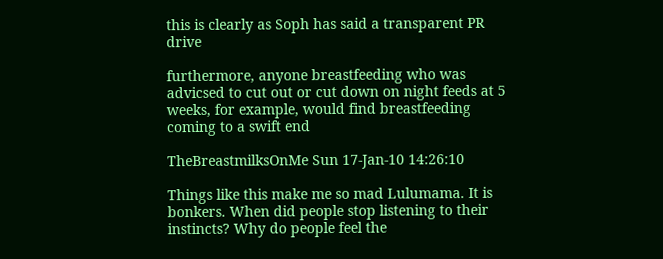this is clearly as Soph has said a transparent PR drive

furthermore, anyone breastfeeding who was advicsed to cut out or cut down on night feeds at 5 weeks, for example, would find breastfeeding coming to a swift end

TheBreastmilksOnMe Sun 17-Jan-10 14:26:10

Things like this make me so mad Lulumama. It is bonkers. When did people stop listening to their instincts? Why do people feel the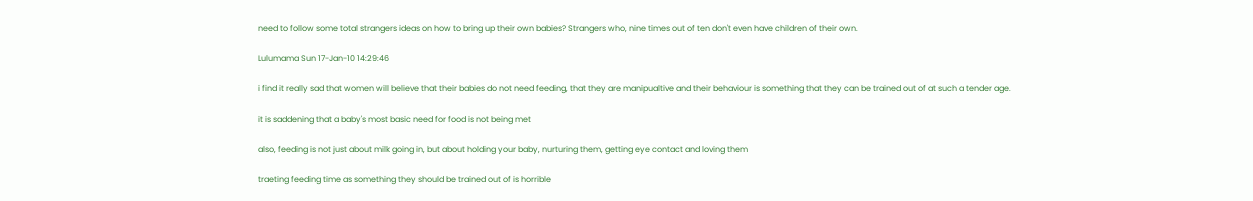need to follow some total strangers ideas on how to bring up their own babies? Strangers who, nine times out of ten don't even have children of their own.

Lulumama Sun 17-Jan-10 14:29:46

i find it really sad that women will believe that their babies do not need feeding, that they are manipualtive and their behaviour is something that they can be trained out of at such a tender age.

it is saddening that a baby's most basic need for food is not being met

also, feeding is not just about milk going in, but about holding your baby, nurturing them, getting eye contact and loving them

traeting feeding time as something they should be trained out of is horrible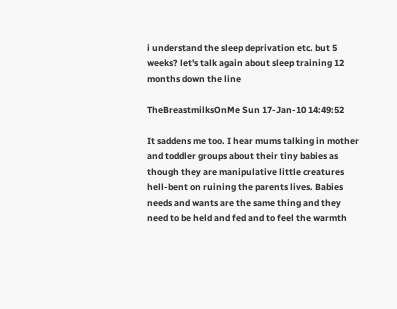i understand the sleep deprivation etc. but 5 weeks? let's talk again about sleep training 12 months down the line

TheBreastmilksOnMe Sun 17-Jan-10 14:49:52

It saddens me too. I hear mums talking in mother and toddler groups about their tiny babies as though they are manipulative little creatures hell-bent on ruining the parents lives. Babies needs and wants are the same thing and they need to be held and fed and to feel the warmth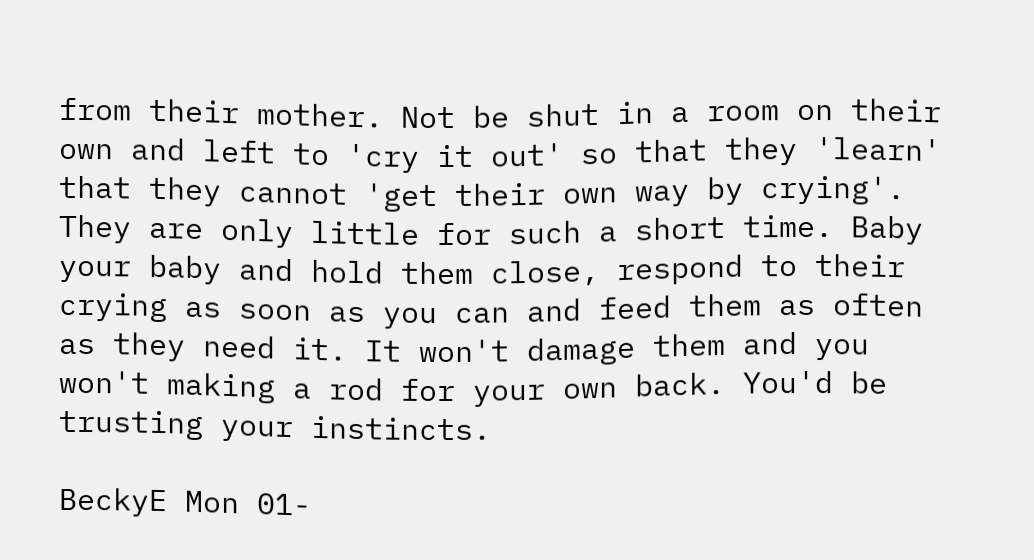from their mother. Not be shut in a room on their own and left to 'cry it out' so that they 'learn' that they cannot 'get their own way by crying'. They are only little for such a short time. Baby your baby and hold them close, respond to their crying as soon as you can and feed them as often as they need it. It won't damage them and you won't making a rod for your own back. You'd be trusting your instincts.

BeckyE Mon 01-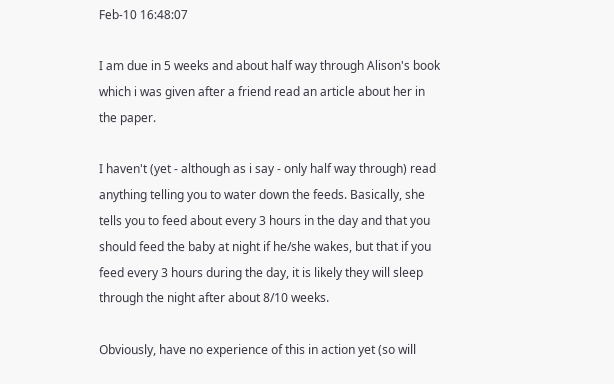Feb-10 16:48:07

I am due in 5 weeks and about half way through Alison's book which i was given after a friend read an article about her in the paper.

I haven't (yet - although as i say - only half way through) read anything telling you to water down the feeds. Basically, she tells you to feed about every 3 hours in the day and that you should feed the baby at night if he/she wakes, but that if you feed every 3 hours during the day, it is likely they will sleep through the night after about 8/10 weeks.

Obviously, have no experience of this in action yet (so will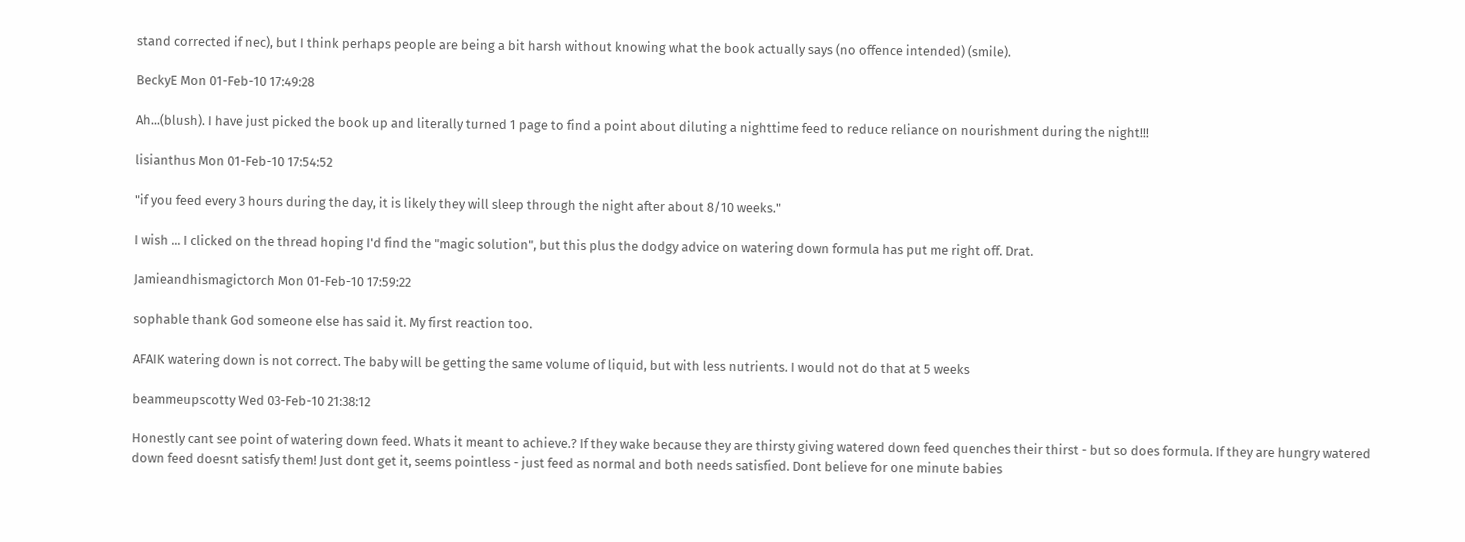stand corrected if nec), but I think perhaps people are being a bit harsh without knowing what the book actually says (no offence intended) (smile).

BeckyE Mon 01-Feb-10 17:49:28

Ah...(blush). I have just picked the book up and literally turned 1 page to find a point about diluting a nighttime feed to reduce reliance on nourishment during the night!!!

lisianthus Mon 01-Feb-10 17:54:52

"if you feed every 3 hours during the day, it is likely they will sleep through the night after about 8/10 weeks."

I wish ... I clicked on the thread hoping I'd find the "magic solution", but this plus the dodgy advice on watering down formula has put me right off. Drat.

Jamieandhismagictorch Mon 01-Feb-10 17:59:22

sophable thank God someone else has said it. My first reaction too.

AFAIK watering down is not correct. The baby will be getting the same volume of liquid, but with less nutrients. I would not do that at 5 weeks

beammeupscotty Wed 03-Feb-10 21:38:12

Honestly cant see point of watering down feed. Whats it meant to achieve.? If they wake because they are thirsty giving watered down feed quenches their thirst - but so does formula. If they are hungry watered down feed doesnt satisfy them! Just dont get it, seems pointless - just feed as normal and both needs satisfied. Dont believe for one minute babies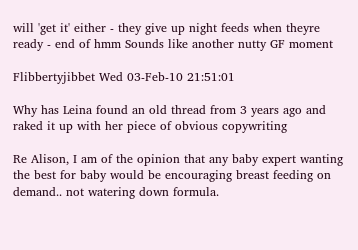will 'get it' either - they give up night feeds when theyre ready - end of hmm Sounds like another nutty GF moment

Flibbertyjibbet Wed 03-Feb-10 21:51:01

Why has Leina found an old thread from 3 years ago and raked it up with her piece of obvious copywriting

Re Alison, I am of the opinion that any baby expert wanting the best for baby would be encouraging breast feeding on demand.. not watering down formula.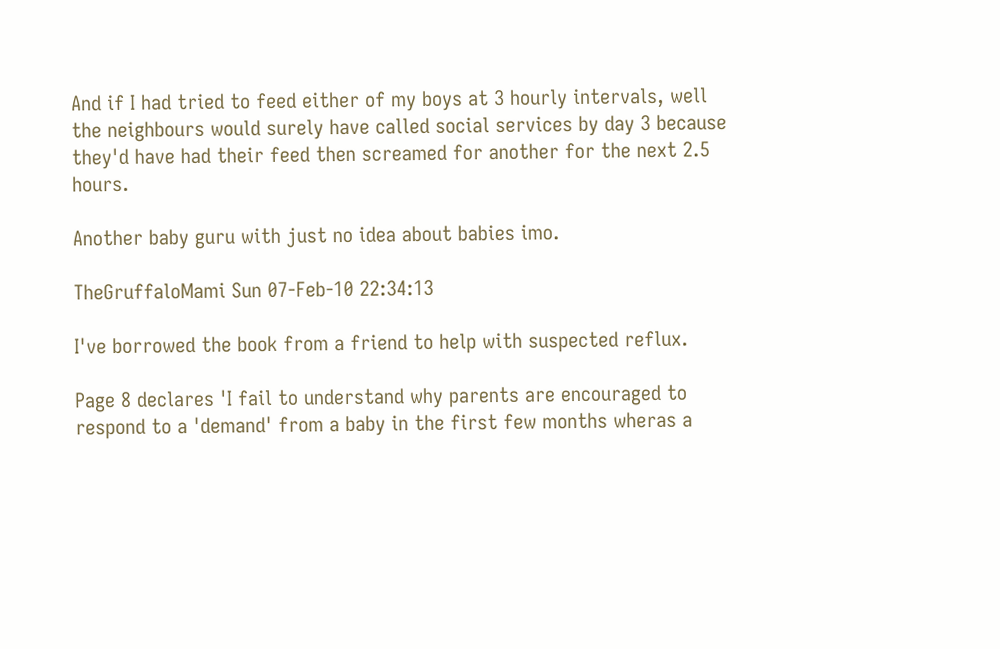And if I had tried to feed either of my boys at 3 hourly intervals, well the neighbours would surely have called social services by day 3 because they'd have had their feed then screamed for another for the next 2.5 hours.

Another baby guru with just no idea about babies imo.

TheGruffaloMami Sun 07-Feb-10 22:34:13

I've borrowed the book from a friend to help with suspected reflux.

Page 8 declares 'I fail to understand why parents are encouraged to respond to a 'demand' from a baby in the first few months wheras a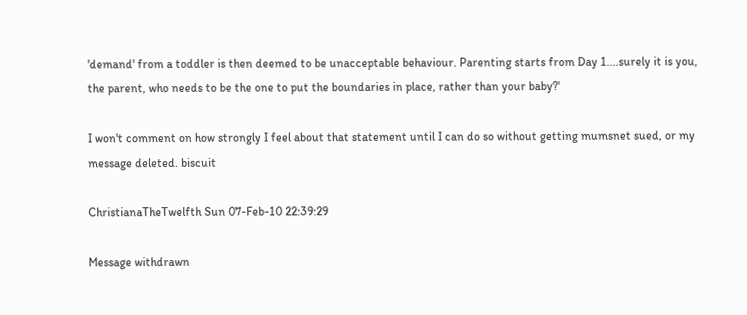'demand' from a toddler is then deemed to be unacceptable behaviour. Parenting starts from Day 1....surely it is you, the parent, who needs to be the one to put the boundaries in place, rather than your baby?'

I won't comment on how strongly I feel about that statement until I can do so without getting mumsnet sued, or my message deleted. biscuit

ChristianaTheTwelfth Sun 07-Feb-10 22:39:29

Message withdrawn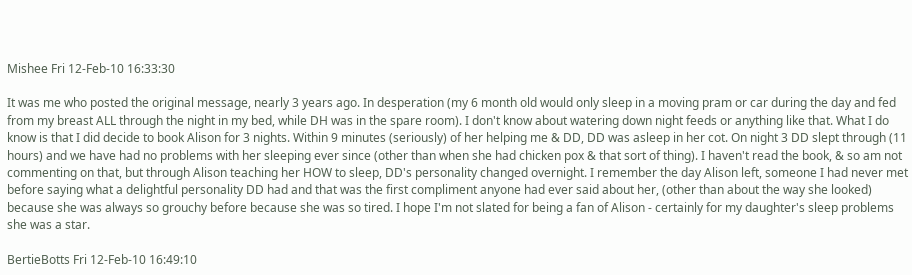Mishee Fri 12-Feb-10 16:33:30

It was me who posted the original message, nearly 3 years ago. In desperation (my 6 month old would only sleep in a moving pram or car during the day and fed from my breast ALL through the night in my bed, while DH was in the spare room). I don't know about watering down night feeds or anything like that. What I do know is that I did decide to book Alison for 3 nights. Within 9 minutes (seriously) of her helping me & DD, DD was asleep in her cot. On night 3 DD slept through (11 hours) and we have had no problems with her sleeping ever since (other than when she had chicken pox & that sort of thing). I haven't read the book, & so am not commenting on that, but through Alison teaching her HOW to sleep, DD's personality changed overnight. I remember the day Alison left, someone I had never met before saying what a delightful personality DD had and that was the first compliment anyone had ever said about her, (other than about the way she looked) because she was always so grouchy before because she was so tired. I hope I'm not slated for being a fan of Alison - certainly for my daughter's sleep problems she was a star.

BertieBotts Fri 12-Feb-10 16:49:10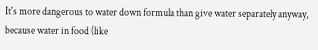It's more dangerous to water down formula than give water separately anyway, because water in food (like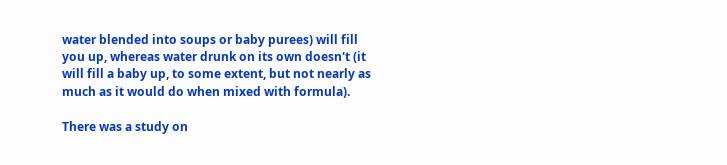water blended into soups or baby purees) will fill you up, whereas water drunk on its own doesn't (it will fill a baby up, to some extent, but not nearly as much as it would do when mixed with formula).

There was a study on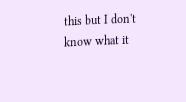this but I don't know what it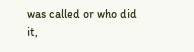was called or who did it,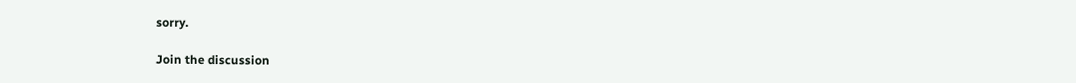sorry.

Join the discussion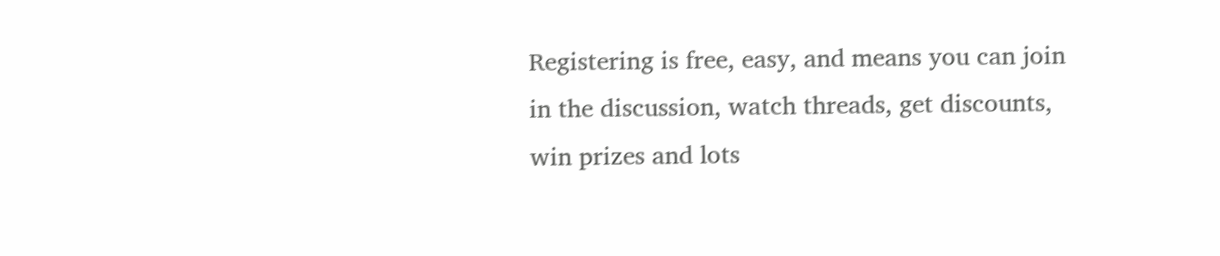Registering is free, easy, and means you can join in the discussion, watch threads, get discounts, win prizes and lots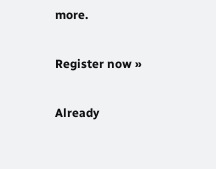more.

Register now »

Already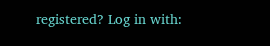registered? Log in with: